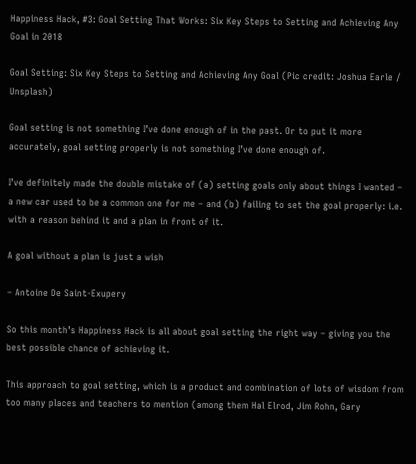Happiness Hack, #3: Goal Setting That Works: Six Key Steps to Setting and Achieving Any Goal in 2018

Goal Setting: Six Key Steps to Setting and Achieving Any Goal (Pic credit: Joshua Earle / Unsplash)

Goal setting is not something I’ve done enough of in the past. Or to put it more accurately, goal setting properly is not something I’ve done enough of.

I’ve definitely made the double mistake of (a) setting goals only about things I wanted – a new car used to be a common one for me – and (b) failing to set the goal properly: i.e. with a reason behind it and a plan in front of it.

A goal without a plan is just a wish

– Antoine De Saint-Exupery

So this month’s Happiness Hack is all about goal setting the right way – giving you the best possible chance of achieving it.

This approach to goal setting, which is a product and combination of lots of wisdom from too many places and teachers to mention (among them Hal Elrod, Jim Rohn, Gary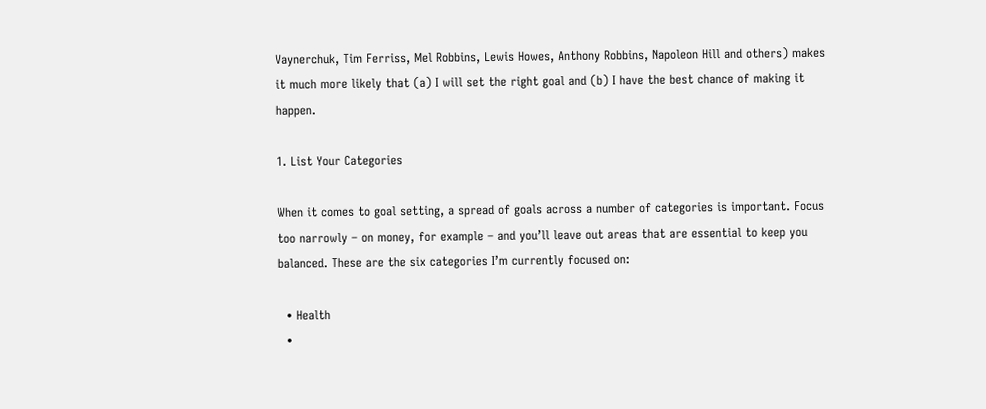Vaynerchuk, Tim Ferriss, Mel Robbins, Lewis Howes, Anthony Robbins, Napoleon Hill and others) makes it much more likely that (a) I will set the right goal and (b) I have the best chance of making it happen.

1. List Your Categories

When it comes to goal setting, a spread of goals across a number of categories is important. Focus too narrowly – on money, for example – and you’ll leave out areas that are essential to keep you balanced. These are the six categories I’m currently focused on:

  • Health
  •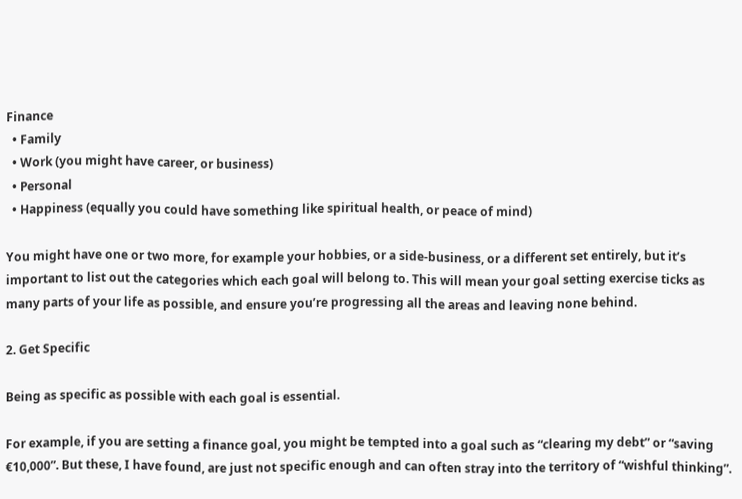Finance
  • Family
  • Work (you might have career, or business)
  • Personal
  • Happiness (equally you could have something like spiritual health, or peace of mind)

You might have one or two more, for example your hobbies, or a side-business, or a different set entirely, but it’s important to list out the categories which each goal will belong to. This will mean your goal setting exercise ticks as many parts of your life as possible, and ensure you’re progressing all the areas and leaving none behind.

2. Get Specific

Being as specific as possible with each goal is essential.

For example, if you are setting a finance goal, you might be tempted into a goal such as “clearing my debt” or “saving €10,000”. But these, I have found, are just not specific enough and can often stray into the territory of “wishful thinking”.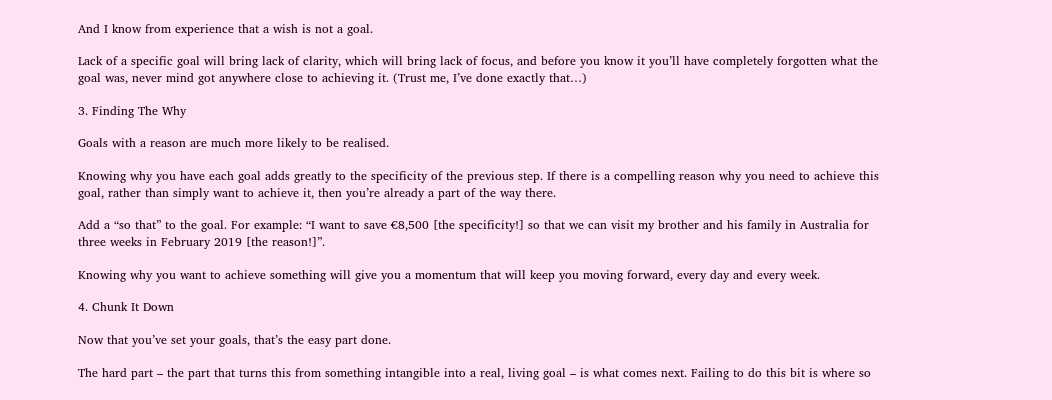And I know from experience that a wish is not a goal.

Lack of a specific goal will bring lack of clarity, which will bring lack of focus, and before you know it you’ll have completely forgotten what the goal was, never mind got anywhere close to achieving it. (Trust me, I’ve done exactly that…)

3. Finding The Why

Goals with a reason are much more likely to be realised.

Knowing why you have each goal adds greatly to the specificity of the previous step. If there is a compelling reason why you need to achieve this goal, rather than simply want to achieve it, then you’re already a part of the way there.

Add a “so that” to the goal. For example: “I want to save €8,500 [the specificity!] so that we can visit my brother and his family in Australia for three weeks in February 2019 [the reason!]”.

Knowing why you want to achieve something will give you a momentum that will keep you moving forward, every day and every week.

4. Chunk It Down

Now that you’ve set your goals, that’s the easy part done.

The hard part – the part that turns this from something intangible into a real, living goal – is what comes next. Failing to do this bit is where so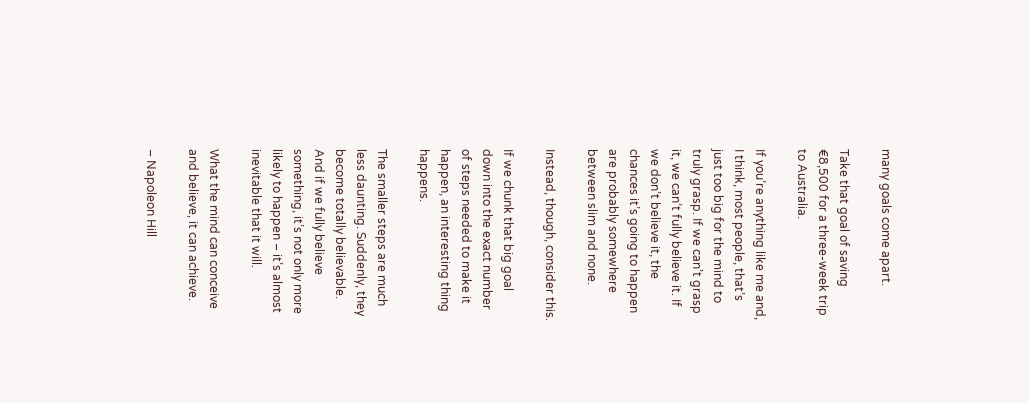many goals come apart.

Take that goal of saving €8,500 for a three-week trip to Australia.

If you’re anything like me and, I think, most people, that’s just too big for the mind to truly grasp. If we can’t grasp it, we can’t fully believe it. If we don’t believe it, the chances it’s going to happen are probably somewhere between slim and none.

Instead, though, consider this.

If we chunk that big goal down into the exact number of steps needed to make it happen, an interesting thing happens.

The smaller steps are much less daunting. Suddenly, they become totally believable. And if we fully believe something, it’s not only more likely to happen – it’s almost inevitable that it will.

What the mind can conceive and believe, it can achieve.

– Napoleon Hill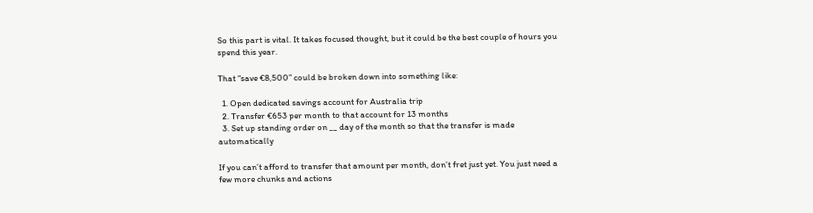So this part is vital. It takes focused thought, but it could be the best couple of hours you spend this year.

That “save €8,500” could be broken down into something like:

  1. Open dedicated savings account for Australia trip
  2. Transfer €653 per month to that account for 13 months
  3. Set up standing order on __ day of the month so that the transfer is made automatically

If you can’t afford to transfer that amount per month, don’t fret just yet. You just need a few more chunks and actions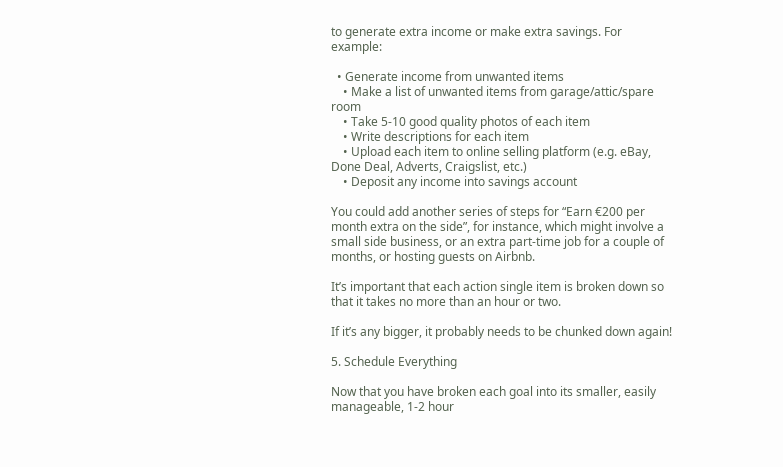to generate extra income or make extra savings. For example:

  • Generate income from unwanted items
    • Make a list of unwanted items from garage/attic/spare room
    • Take 5-10 good quality photos of each item
    • Write descriptions for each item
    • Upload each item to online selling platform (e.g. eBay, Done Deal, Adverts, Craigslist, etc.)
    • Deposit any income into savings account

You could add another series of steps for “Earn €200 per month extra on the side”, for instance, which might involve a small side business, or an extra part-time job for a couple of months, or hosting guests on Airbnb.

It’s important that each action single item is broken down so that it takes no more than an hour or two.

If it’s any bigger, it probably needs to be chunked down again!

5. Schedule Everything

Now that you have broken each goal into its smaller, easily manageable, 1-2 hour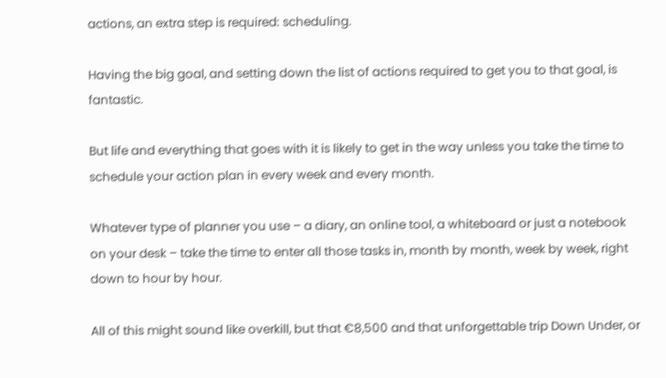actions, an extra step is required: scheduling.

Having the big goal, and setting down the list of actions required to get you to that goal, is fantastic.

But life and everything that goes with it is likely to get in the way unless you take the time to schedule your action plan in every week and every month.

Whatever type of planner you use – a diary, an online tool, a whiteboard or just a notebook on your desk – take the time to enter all those tasks in, month by month, week by week, right down to hour by hour.

All of this might sound like overkill, but that €8,500 and that unforgettable trip Down Under, or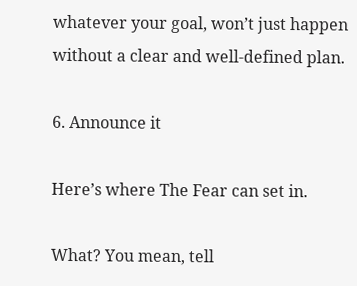whatever your goal, won’t just happen without a clear and well-defined plan.

6. Announce it

Here’s where The Fear can set in.

What? You mean, tell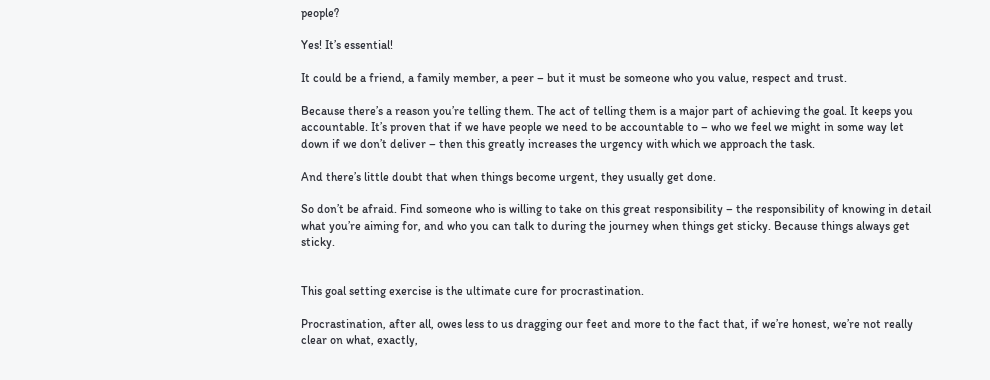people?

Yes! It’s essential!

It could be a friend, a family member, a peer – but it must be someone who you value, respect and trust.

Because there’s a reason you’re telling them. The act of telling them is a major part of achieving the goal. It keeps you accountable. It’s proven that if we have people we need to be accountable to – who we feel we might in some way let down if we don’t deliver – then this greatly increases the urgency with which we approach the task.

And there’s little doubt that when things become urgent, they usually get done.

So don’t be afraid. Find someone who is willing to take on this great responsibility – the responsibility of knowing in detail what you’re aiming for, and who you can talk to during the journey when things get sticky. Because things always get sticky.


This goal setting exercise is the ultimate cure for procrastination.

Procrastination, after all, owes less to us dragging our feet and more to the fact that, if we’re honest, we’re not really clear on what, exactly,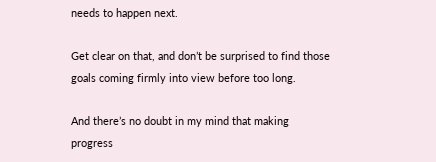needs to happen next.

Get clear on that, and don’t be surprised to find those goals coming firmly into view before too long.

And there’s no doubt in my mind that making progress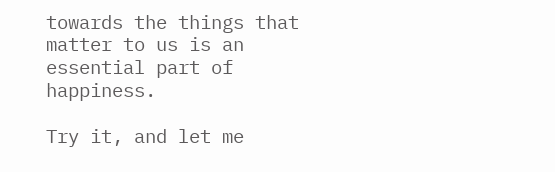towards the things that matter to us is an essential part of happiness.

Try it, and let me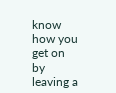know how you get on by leaving a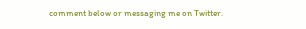comment below or messaging me on Twitter.